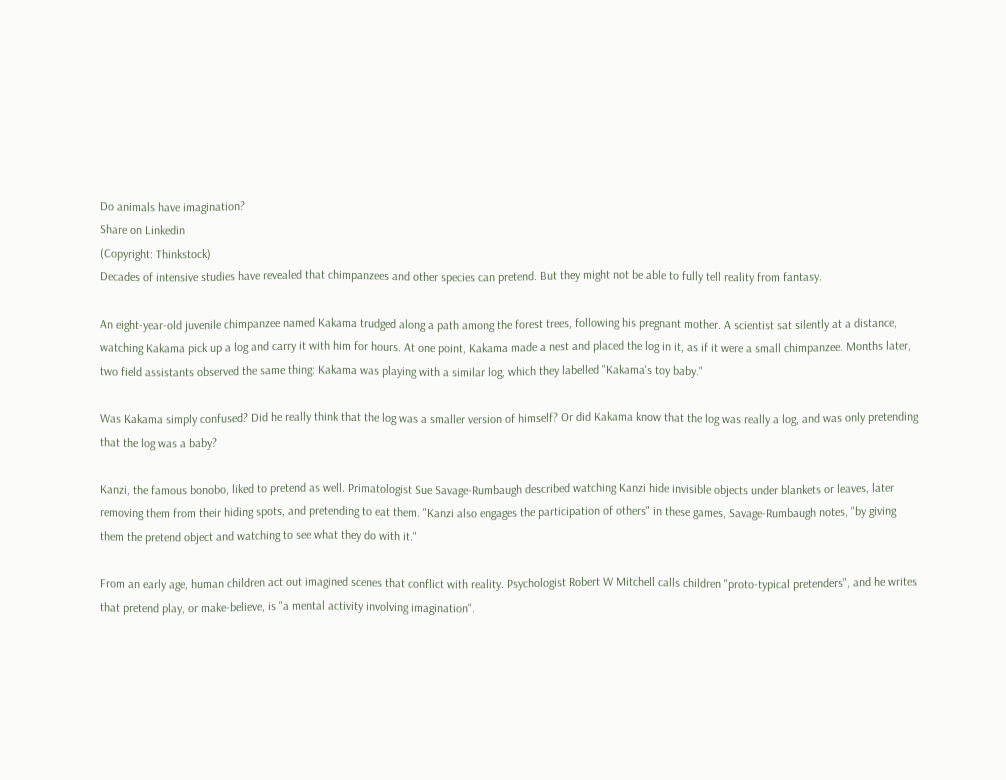Do animals have imagination?
Share on Linkedin
(Copyright: Thinkstock)
Decades of intensive studies have revealed that chimpanzees and other species can pretend. But they might not be able to fully tell reality from fantasy.

An eight-year-old juvenile chimpanzee named Kakama trudged along a path among the forest trees, following his pregnant mother. A scientist sat silently at a distance, watching Kakama pick up a log and carry it with him for hours. At one point, Kakama made a nest and placed the log in it, as if it were a small chimpanzee. Months later, two field assistants observed the same thing: Kakama was playing with a similar log, which they labelled "Kakama's toy baby."

Was Kakama simply confused? Did he really think that the log was a smaller version of himself? Or did Kakama know that the log was really a log, and was only pretending that the log was a baby?

Kanzi, the famous bonobo, liked to pretend as well. Primatologist Sue Savage-Rumbaugh described watching Kanzi hide invisible objects under blankets or leaves, later removing them from their hiding spots, and pretending to eat them. "Kanzi also engages the participation of others" in these games, Savage-Rumbaugh notes, "by giving them the pretend object and watching to see what they do with it."

From an early age, human children act out imagined scenes that conflict with reality. Psychologist Robert W Mitchell calls children "proto-typical pretenders", and he writes that pretend play, or make-believe, is "a mental activity involving imagination".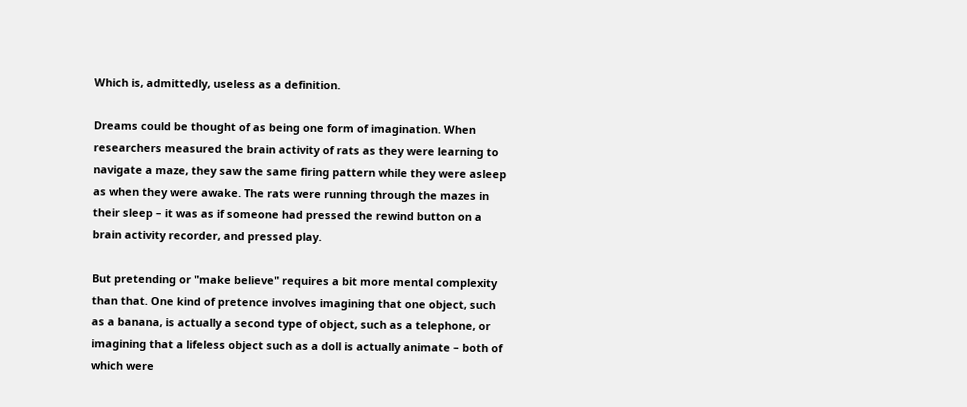Which is, admittedly, useless as a definition.

Dreams could be thought of as being one form of imagination. When researchers measured the brain activity of rats as they were learning to navigate a maze, they saw the same firing pattern while they were asleep as when they were awake. The rats were running through the mazes in their sleep – it was as if someone had pressed the rewind button on a brain activity recorder, and pressed play.

But pretending or "make believe" requires a bit more mental complexity than that. One kind of pretence involves imagining that one object, such as a banana, is actually a second type of object, such as a telephone, or imagining that a lifeless object such as a doll is actually animate – both of which were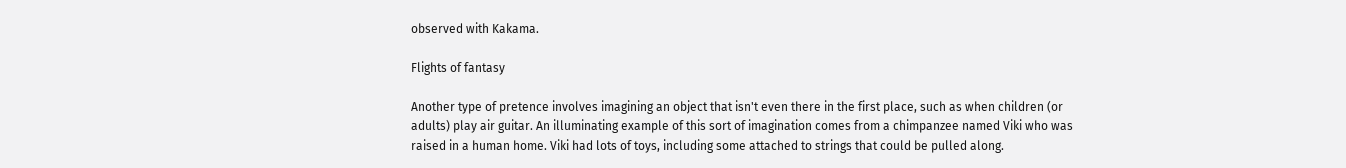observed with Kakama.

Flights of fantasy

Another type of pretence involves imagining an object that isn't even there in the first place, such as when children (or adults) play air guitar. An illuminating example of this sort of imagination comes from a chimpanzee named Viki who was raised in a human home. Viki had lots of toys, including some attached to strings that could be pulled along.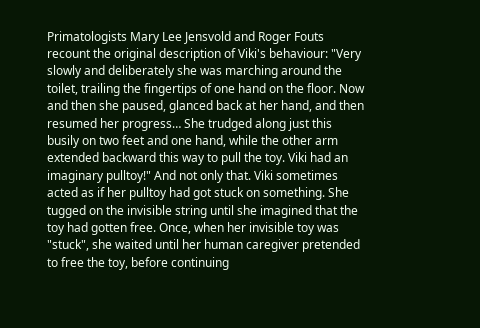Primatologists Mary Lee Jensvold and Roger Fouts recount the original description of Viki's behaviour: "Very slowly and deliberately she was marching around the toilet, trailing the fingertips of one hand on the floor. Now and then she paused, glanced back at her hand, and then resumed her progress… She trudged along just this busily on two feet and one hand, while the other arm extended backward this way to pull the toy. Viki had an imaginary pulltoy!" And not only that. Viki sometimes acted as if her pulltoy had got stuck on something. She tugged on the invisible string until she imagined that the toy had gotten free. Once, when her invisible toy was "stuck", she waited until her human caregiver pretended to free the toy, before continuing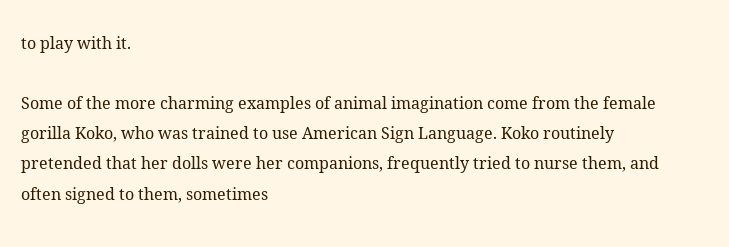to play with it.

Some of the more charming examples of animal imagination come from the female gorilla Koko, who was trained to use American Sign Language. Koko routinely pretended that her dolls were her companions, frequently tried to nurse them, and often signed to them, sometimes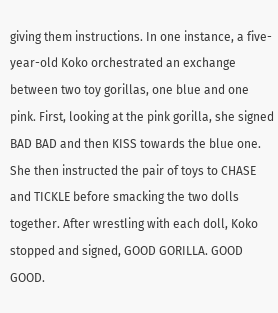giving them instructions. In one instance, a five-year-old Koko orchestrated an exchange between two toy gorillas, one blue and one pink. First, looking at the pink gorilla, she signed BAD BAD and then KISS towards the blue one. She then instructed the pair of toys to CHASE and TICKLE before smacking the two dolls together. After wrestling with each doll, Koko stopped and signed, GOOD GORILLA. GOOD GOOD.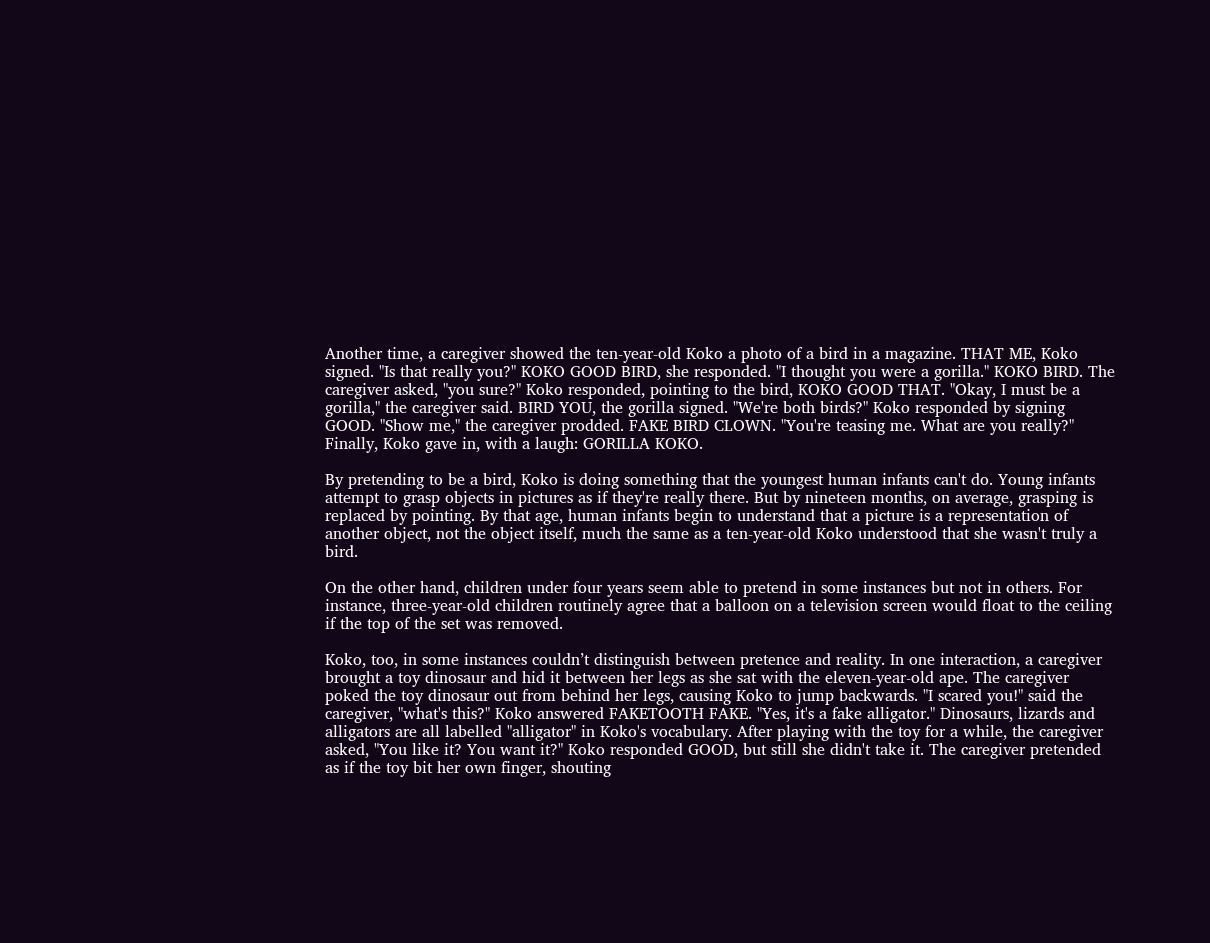Another time, a caregiver showed the ten-year-old Koko a photo of a bird in a magazine. THAT ME, Koko signed. "Is that really you?" KOKO GOOD BIRD, she responded. "I thought you were a gorilla." KOKO BIRD. The caregiver asked, "you sure?" Koko responded, pointing to the bird, KOKO GOOD THAT. "Okay, I must be a gorilla," the caregiver said. BIRD YOU, the gorilla signed. "We're both birds?" Koko responded by signing GOOD. "Show me," the caregiver prodded. FAKE BIRD CLOWN. "You're teasing me. What are you really?" Finally, Koko gave in, with a laugh: GORILLA KOKO.

By pretending to be a bird, Koko is doing something that the youngest human infants can't do. Young infants attempt to grasp objects in pictures as if they're really there. But by nineteen months, on average, grasping is replaced by pointing. By that age, human infants begin to understand that a picture is a representation of another object, not the object itself, much the same as a ten-year-old Koko understood that she wasn't truly a bird.

On the other hand, children under four years seem able to pretend in some instances but not in others. For instance, three-year-old children routinely agree that a balloon on a television screen would float to the ceiling if the top of the set was removed.

Koko, too, in some instances couldn’t distinguish between pretence and reality. In one interaction, a caregiver brought a toy dinosaur and hid it between her legs as she sat with the eleven-year-old ape. The caregiver poked the toy dinosaur out from behind her legs, causing Koko to jump backwards. "I scared you!" said the caregiver, "what's this?" Koko answered FAKETOOTH FAKE. "Yes, it's a fake alligator." Dinosaurs, lizards and alligators are all labelled "alligator" in Koko's vocabulary. After playing with the toy for a while, the caregiver asked, "You like it? You want it?" Koko responded GOOD, but still she didn't take it. The caregiver pretended as if the toy bit her own finger, shouting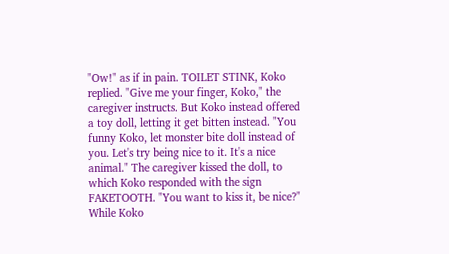"Ow!" as if in pain. TOILET STINK, Koko replied. "Give me your finger, Koko," the caregiver instructs. But Koko instead offered a toy doll, letting it get bitten instead. "You funny Koko, let monster bite doll instead of you. Let's try being nice to it. It's a nice animal." The caregiver kissed the doll, to which Koko responded with the sign FAKETOOTH. "You want to kiss it, be nice?" While Koko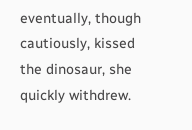eventually, though cautiously, kissed the dinosaur, she quickly withdrew.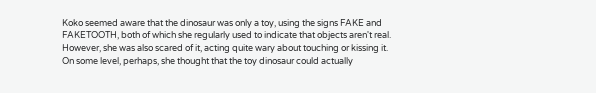Koko seemed aware that the dinosaur was only a toy, using the signs FAKE and FAKETOOTH, both of which she regularly used to indicate that objects aren't real. However, she was also scared of it, acting quite wary about touching or kissing it. On some level, perhaps, she thought that the toy dinosaur could actually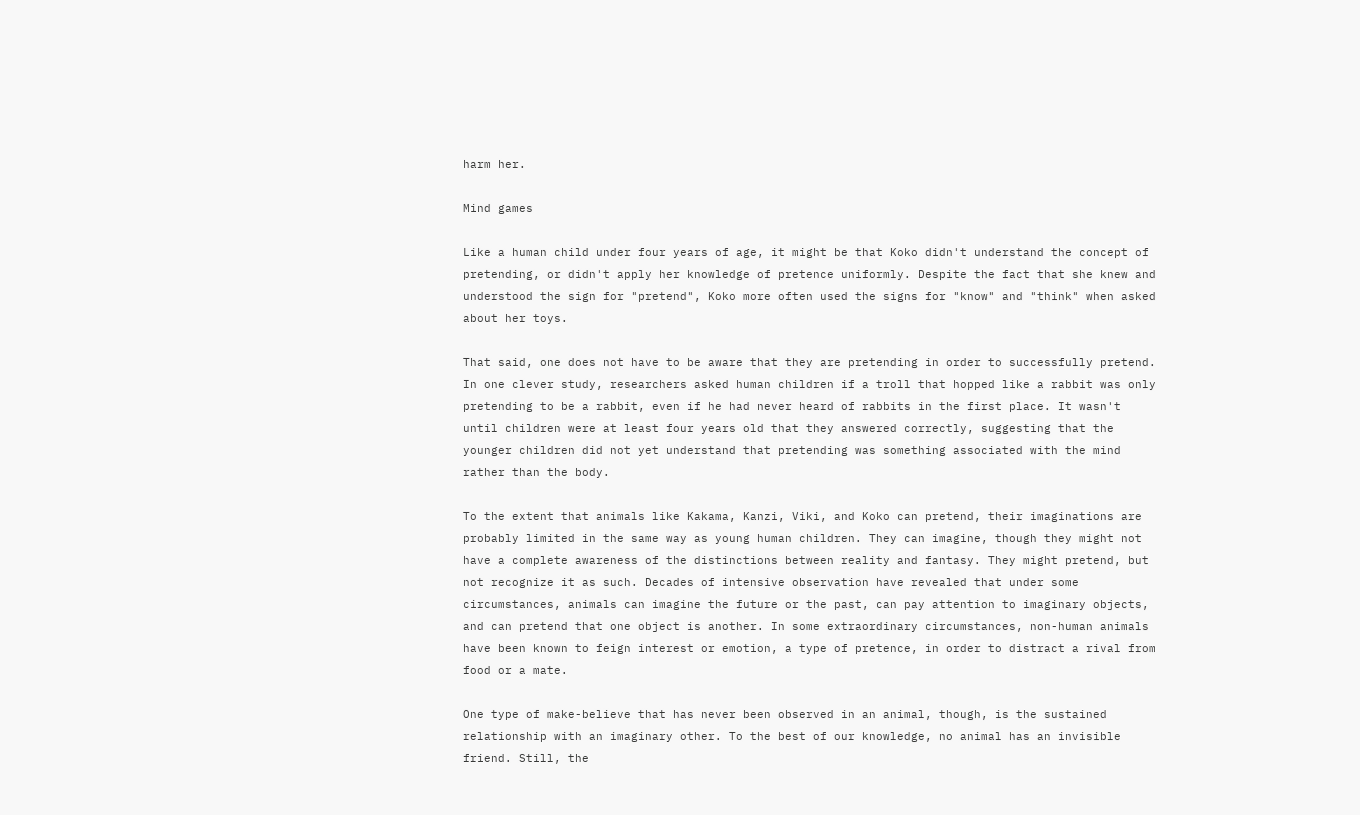harm her.

Mind games

Like a human child under four years of age, it might be that Koko didn't understand the concept of pretending, or didn't apply her knowledge of pretence uniformly. Despite the fact that she knew and understood the sign for "pretend", Koko more often used the signs for "know" and "think" when asked about her toys.

That said, one does not have to be aware that they are pretending in order to successfully pretend. In one clever study, researchers asked human children if a troll that hopped like a rabbit was only pretending to be a rabbit, even if he had never heard of rabbits in the first place. It wasn't until children were at least four years old that they answered correctly, suggesting that the younger children did not yet understand that pretending was something associated with the mind rather than the body.

To the extent that animals like Kakama, Kanzi, Viki, and Koko can pretend, their imaginations are probably limited in the same way as young human children. They can imagine, though they might not have a complete awareness of the distinctions between reality and fantasy. They might pretend, but not recognize it as such. Decades of intensive observation have revealed that under some circumstances, animals can imagine the future or the past, can pay attention to imaginary objects, and can pretend that one object is another. In some extraordinary circumstances, non-human animals have been known to feign interest or emotion, a type of pretence, in order to distract a rival from food or a mate.

One type of make-believe that has never been observed in an animal, though, is the sustained relationship with an imaginary other. To the best of our knowledge, no animal has an invisible friend. Still, the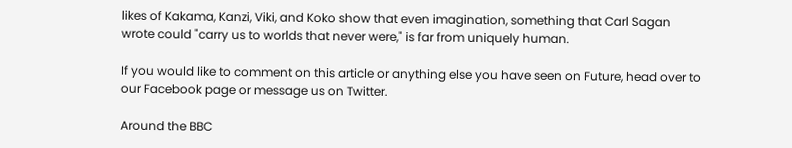likes of Kakama, Kanzi, Viki, and Koko show that even imagination, something that Carl Sagan wrote could "carry us to worlds that never were," is far from uniquely human.

If you would like to comment on this article or anything else you have seen on Future, head over to our Facebook page or message us on Twitter.

Around the BBC